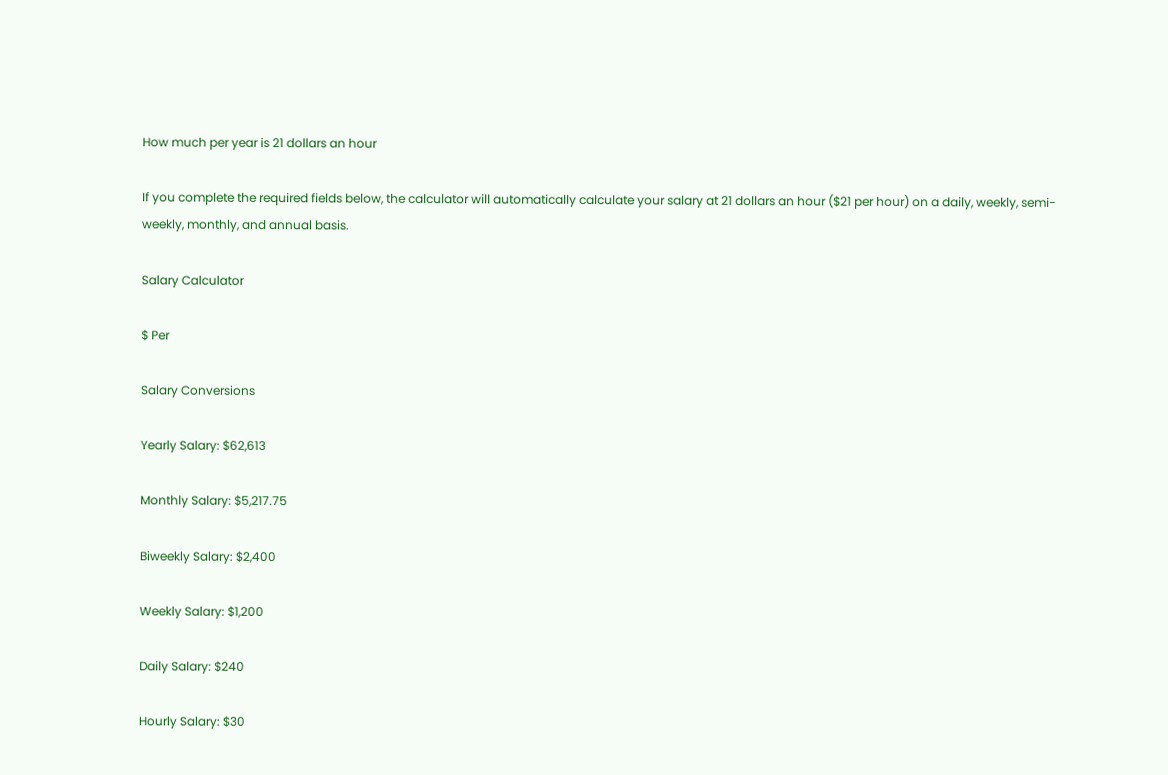How much per year is 21 dollars an hour

If you complete the required fields below, the calculator will automatically calculate your salary at 21 dollars an hour ($21 per hour) on a daily, weekly, semi-weekly, monthly, and annual basis.

Salary Calculator

$ Per

Salary Conversions

Yearly Salary: $62,613

Monthly Salary: $5,217.75

Biweekly Salary: $2,400

Weekly Salary: $1,200

Daily Salary: $240

Hourly Salary: $30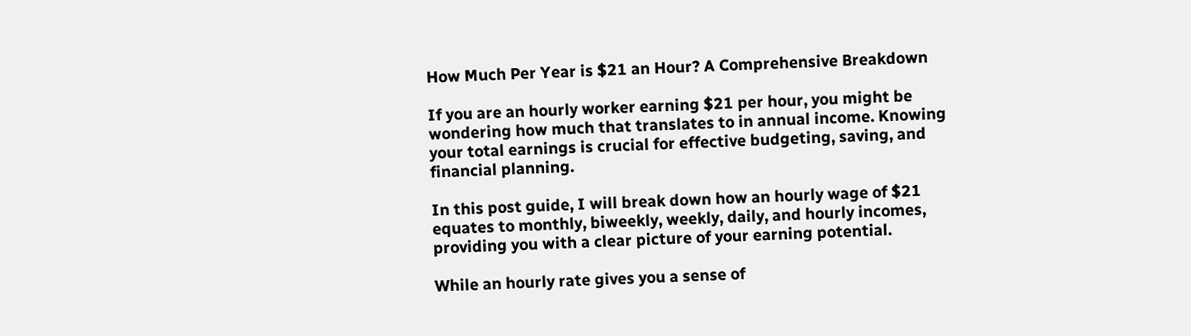How Much Per Year is $21 an Hour? A Comprehensive Breakdown

If you are an hourly worker earning $21 per hour, you might be wondering how much that translates to in annual income. Knowing your total earnings is crucial for effective budgeting, saving, and financial planning.

In this post guide, I will break down how an hourly wage of $21 equates to monthly, biweekly, weekly, daily, and hourly incomes, providing you with a clear picture of your earning potential.

While an hourly rate gives you a sense of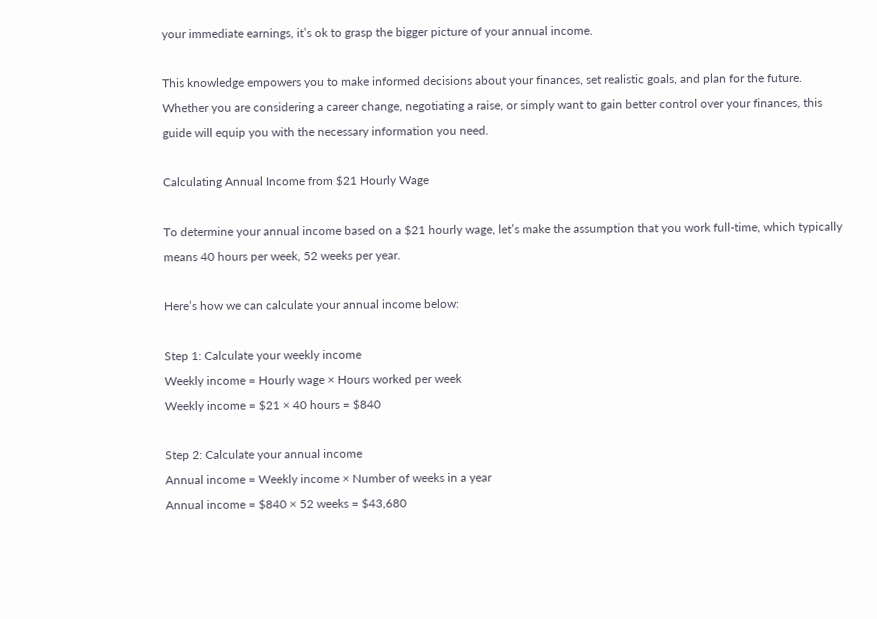your immediate earnings, it’s ok to grasp the bigger picture of your annual income.

This knowledge empowers you to make informed decisions about your finances, set realistic goals, and plan for the future. Whether you are considering a career change, negotiating a raise, or simply want to gain better control over your finances, this guide will equip you with the necessary information you need.

Calculating Annual Income from $21 Hourly Wage

To determine your annual income based on a $21 hourly wage, let’s make the assumption that you work full-time, which typically means 40 hours per week, 52 weeks per year.

Here’s how we can calculate your annual income below:

Step 1: Calculate your weekly income
Weekly income = Hourly wage × Hours worked per week
Weekly income = $21 × 40 hours = $840

Step 2: Calculate your annual income
Annual income = Weekly income × Number of weeks in a year
Annual income = $840 × 52 weeks = $43,680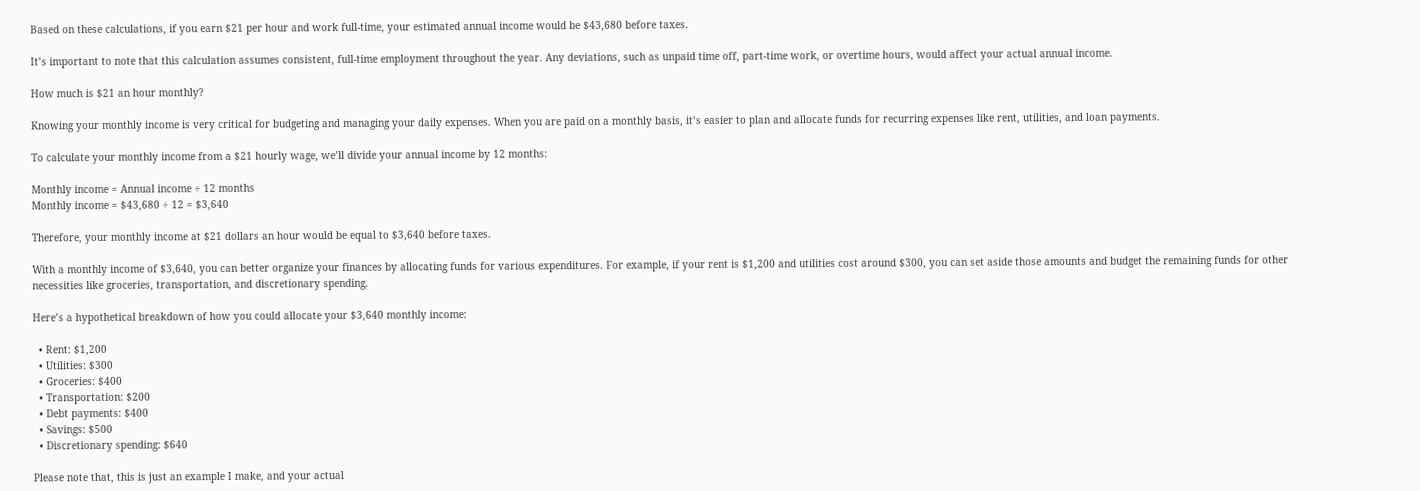Based on these calculations, if you earn $21 per hour and work full-time, your estimated annual income would be $43,680 before taxes.

It’s important to note that this calculation assumes consistent, full-time employment throughout the year. Any deviations, such as unpaid time off, part-time work, or overtime hours, would affect your actual annual income.

How much is $21 an hour monthly?

Knowing your monthly income is very critical for budgeting and managing your daily expenses. When you are paid on a monthly basis, it’s easier to plan and allocate funds for recurring expenses like rent, utilities, and loan payments.

To calculate your monthly income from a $21 hourly wage, we’ll divide your annual income by 12 months:

Monthly income = Annual income ÷ 12 months
Monthly income = $43,680 ÷ 12 = $3,640

Therefore, your monthly income at $21 dollars an hour would be equal to $3,640 before taxes.

With a monthly income of $3,640, you can better organize your finances by allocating funds for various expenditures. For example, if your rent is $1,200 and utilities cost around $300, you can set aside those amounts and budget the remaining funds for other necessities like groceries, transportation, and discretionary spending.

Here’s a hypothetical breakdown of how you could allocate your $3,640 monthly income:

  • Rent: $1,200
  • Utilities: $300
  • Groceries: $400
  • Transportation: $200
  • Debt payments: $400
  • Savings: $500
  • Discretionary spending: $640

Please note that, this is just an example I make, and your actual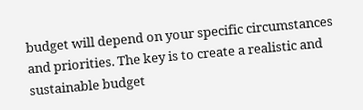budget will depend on your specific circumstances and priorities. The key is to create a realistic and sustainable budget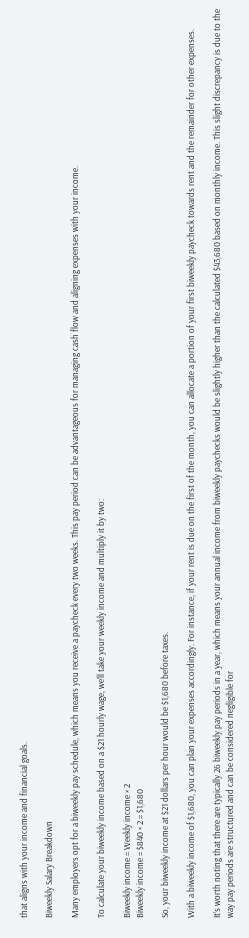that aligns with your income and financial goals.

Biweekly Salary Breakdown

Many employers opt for a biweekly pay schedule, which means you receive a paycheck every two weeks. This pay period can be advantageous for managing cash flow and aligning expenses with your income.

To calculate your biweekly income based on a $21 hourly wage, we’ll take your weekly income and multiply it by two:

Biweekly income = Weekly income × 2
Biweekly income = $840 × 2 = $1,680

So, your biweekly income at $21 dollars per hour would be $1,680 before taxes.

With a biweekly income of $1,680, you can plan your expenses accordingly. For instance, if your rent is due on the first of the month, you can allocate a portion of your first biweekly paycheck towards rent and the remainder for other expenses.

It’s worth noting that there are typically 26 biweekly pay periods in a year, which means your annual income from biweekly paychecks would be slightly higher than the calculated $43,680 based on monthly income. This slight discrepancy is due to the way pay periods are structured and can be considered negligible for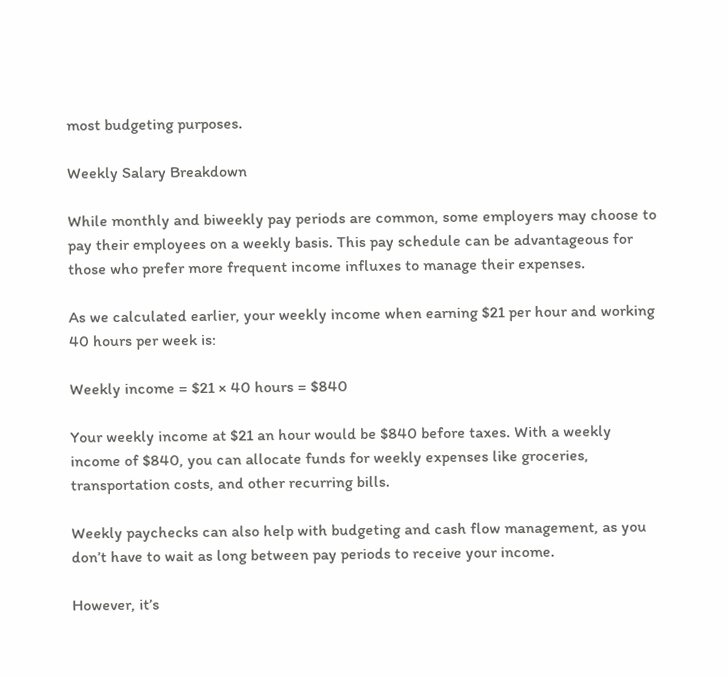most budgeting purposes.

Weekly Salary Breakdown

While monthly and biweekly pay periods are common, some employers may choose to pay their employees on a weekly basis. This pay schedule can be advantageous for those who prefer more frequent income influxes to manage their expenses.

As we calculated earlier, your weekly income when earning $21 per hour and working 40 hours per week is:

Weekly income = $21 × 40 hours = $840

Your weekly income at $21 an hour would be $840 before taxes. With a weekly income of $840, you can allocate funds for weekly expenses like groceries, transportation costs, and other recurring bills.

Weekly paychecks can also help with budgeting and cash flow management, as you don’t have to wait as long between pay periods to receive your income.

However, it’s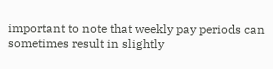important to note that weekly pay periods can sometimes result in slightly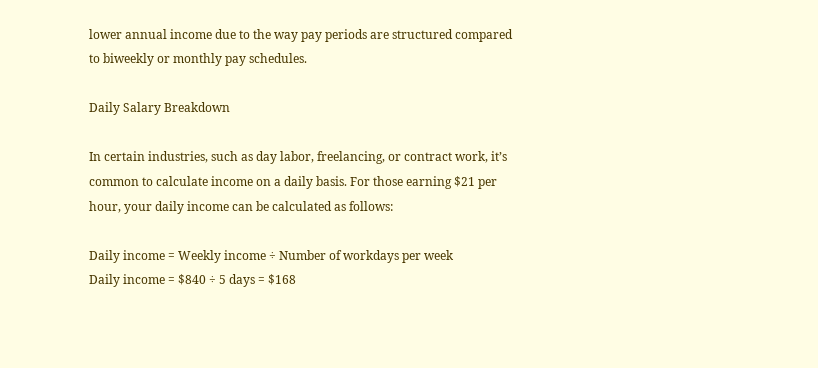lower annual income due to the way pay periods are structured compared to biweekly or monthly pay schedules.

Daily Salary Breakdown

In certain industries, such as day labor, freelancing, or contract work, it’s common to calculate income on a daily basis. For those earning $21 per hour, your daily income can be calculated as follows:

Daily income = Weekly income ÷ Number of workdays per week
Daily income = $840 ÷ 5 days = $168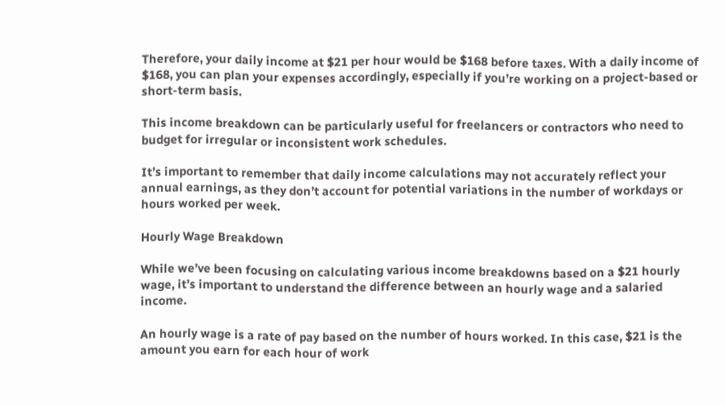Therefore, your daily income at $21 per hour would be $168 before taxes. With a daily income of $168, you can plan your expenses accordingly, especially if you’re working on a project-based or short-term basis.

This income breakdown can be particularly useful for freelancers or contractors who need to budget for irregular or inconsistent work schedules.

It’s important to remember that daily income calculations may not accurately reflect your annual earnings, as they don’t account for potential variations in the number of workdays or hours worked per week.

Hourly Wage Breakdown

While we’ve been focusing on calculating various income breakdowns based on a $21 hourly wage, it’s important to understand the difference between an hourly wage and a salaried income.

An hourly wage is a rate of pay based on the number of hours worked. In this case, $21 is the amount you earn for each hour of work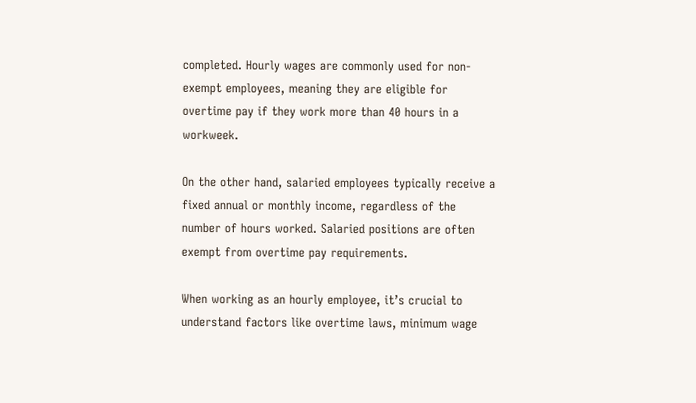completed. Hourly wages are commonly used for non-exempt employees, meaning they are eligible for overtime pay if they work more than 40 hours in a workweek.

On the other hand, salaried employees typically receive a fixed annual or monthly income, regardless of the number of hours worked. Salaried positions are often exempt from overtime pay requirements.

When working as an hourly employee, it’s crucial to understand factors like overtime laws, minimum wage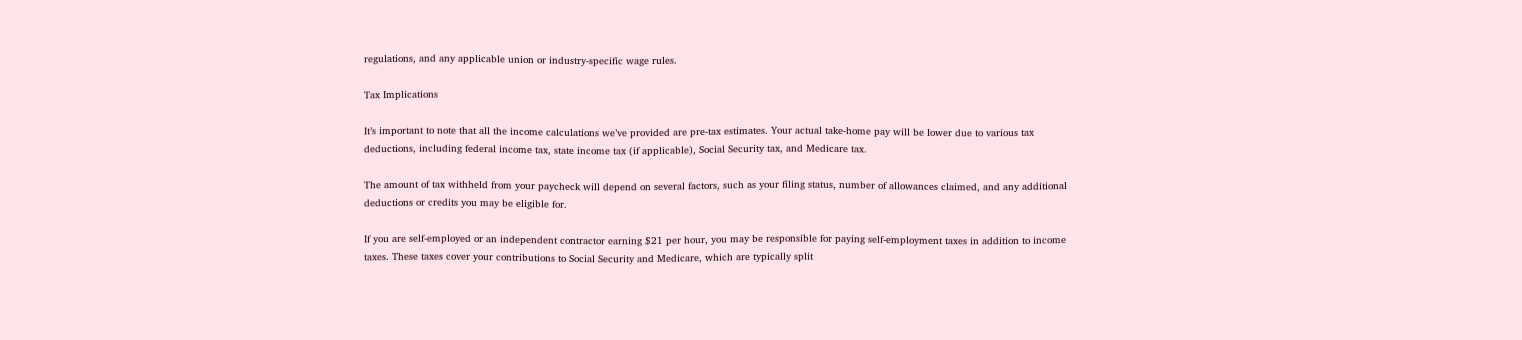regulations, and any applicable union or industry-specific wage rules.

Tax Implications

It’s important to note that all the income calculations we’ve provided are pre-tax estimates. Your actual take-home pay will be lower due to various tax deductions, including federal income tax, state income tax (if applicable), Social Security tax, and Medicare tax.

The amount of tax withheld from your paycheck will depend on several factors, such as your filing status, number of allowances claimed, and any additional deductions or credits you may be eligible for.

If you are self-employed or an independent contractor earning $21 per hour, you may be responsible for paying self-employment taxes in addition to income taxes. These taxes cover your contributions to Social Security and Medicare, which are typically split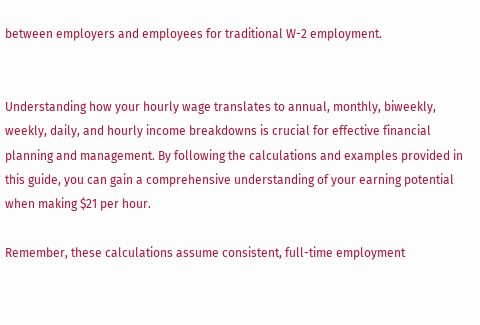between employers and employees for traditional W-2 employment.


Understanding how your hourly wage translates to annual, monthly, biweekly, weekly, daily, and hourly income breakdowns is crucial for effective financial planning and management. By following the calculations and examples provided in this guide, you can gain a comprehensive understanding of your earning potential when making $21 per hour.

Remember, these calculations assume consistent, full-time employment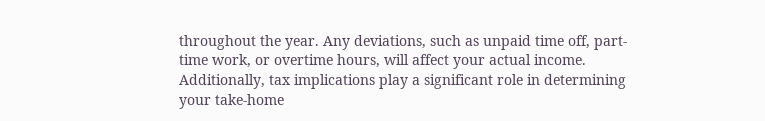throughout the year. Any deviations, such as unpaid time off, part-time work, or overtime hours, will affect your actual income. Additionally, tax implications play a significant role in determining your take-home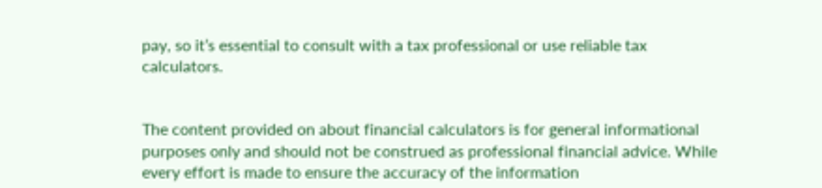pay, so it’s essential to consult with a tax professional or use reliable tax calculators.


The content provided on about financial calculators is for general informational purposes only and should not be construed as professional financial advice. While every effort is made to ensure the accuracy of the information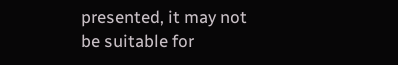presented, it may not be suitable for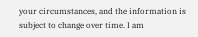your circumstances, and the information is subject to change over time. I am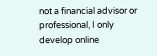not a financial advisor or professional, I only develop online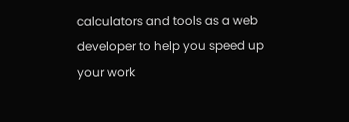calculators and tools as a web developer to help you speed up your work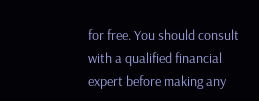for free. You should consult with a qualified financial expert before making any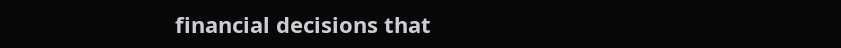financial decisions that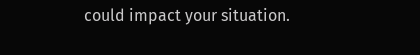could impact your situation.